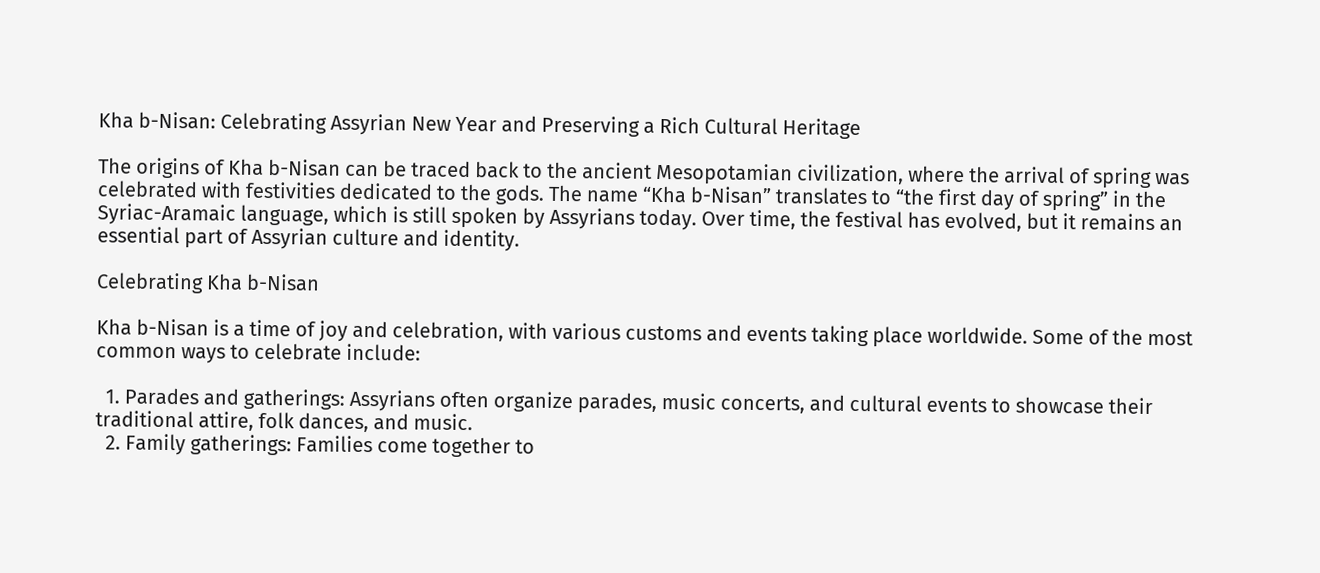Kha b-Nisan: Celebrating Assyrian New Year and Preserving a Rich Cultural Heritage

The origins of Kha b-Nisan can be traced back to the ancient Mesopotamian civilization, where the arrival of spring was celebrated with festivities dedicated to the gods. The name “Kha b-Nisan” translates to “the first day of spring” in the Syriac-Aramaic language, which is still spoken by Assyrians today. Over time, the festival has evolved, but it remains an essential part of Assyrian culture and identity.

Celebrating Kha b-Nisan

Kha b-Nisan is a time of joy and celebration, with various customs and events taking place worldwide. Some of the most common ways to celebrate include:

  1. Parades and gatherings: Assyrians often organize parades, music concerts, and cultural events to showcase their traditional attire, folk dances, and music.
  2. Family gatherings: Families come together to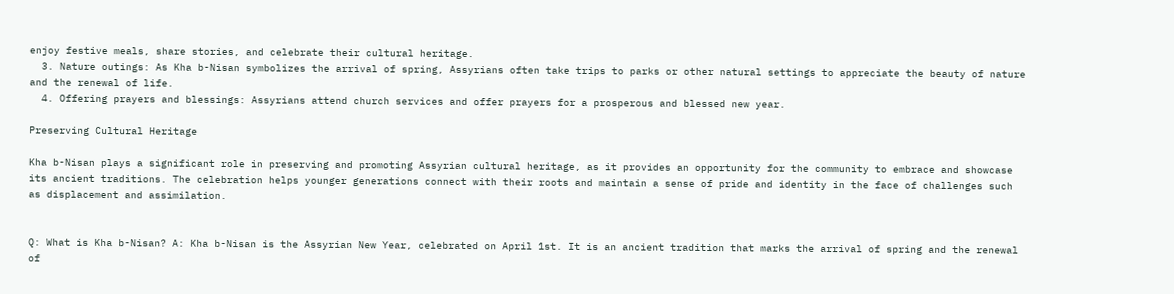enjoy festive meals, share stories, and celebrate their cultural heritage.
  3. Nature outings: As Kha b-Nisan symbolizes the arrival of spring, Assyrians often take trips to parks or other natural settings to appreciate the beauty of nature and the renewal of life.
  4. Offering prayers and blessings: Assyrians attend church services and offer prayers for a prosperous and blessed new year.

Preserving Cultural Heritage

Kha b-Nisan plays a significant role in preserving and promoting Assyrian cultural heritage, as it provides an opportunity for the community to embrace and showcase its ancient traditions. The celebration helps younger generations connect with their roots and maintain a sense of pride and identity in the face of challenges such as displacement and assimilation.


Q: What is Kha b-Nisan? A: Kha b-Nisan is the Assyrian New Year, celebrated on April 1st. It is an ancient tradition that marks the arrival of spring and the renewal of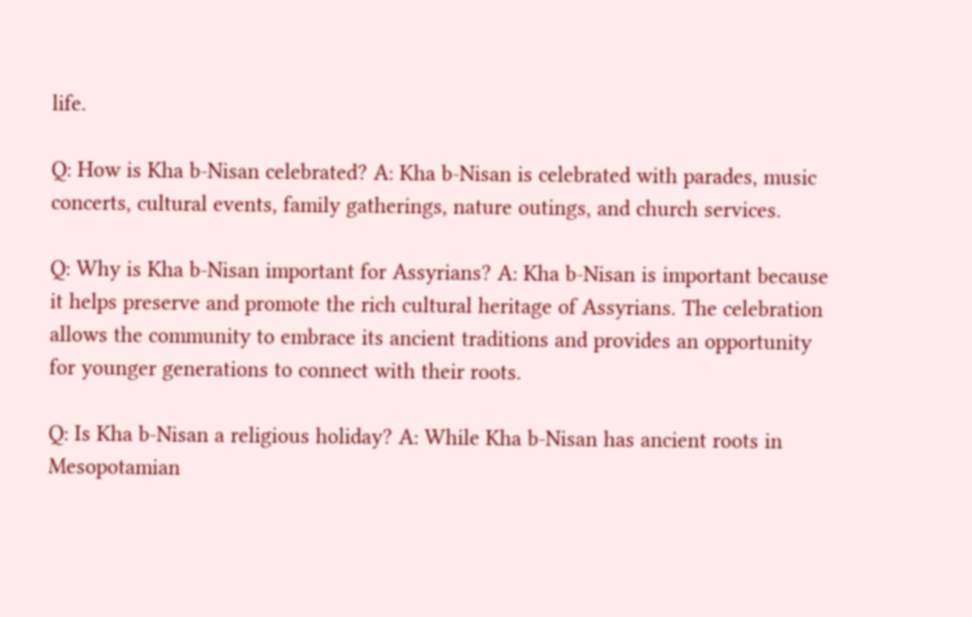life.

Q: How is Kha b-Nisan celebrated? A: Kha b-Nisan is celebrated with parades, music concerts, cultural events, family gatherings, nature outings, and church services.

Q: Why is Kha b-Nisan important for Assyrians? A: Kha b-Nisan is important because it helps preserve and promote the rich cultural heritage of Assyrians. The celebration allows the community to embrace its ancient traditions and provides an opportunity for younger generations to connect with their roots.

Q: Is Kha b-Nisan a religious holiday? A: While Kha b-Nisan has ancient roots in Mesopotamian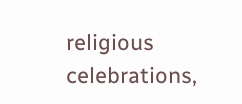religious celebrations,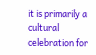it is primarily a cultural celebration for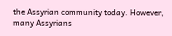the Assyrian community today. However, many Assyrians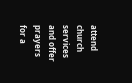attend church services and offer prayers for a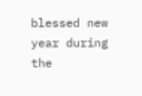blessed new year during the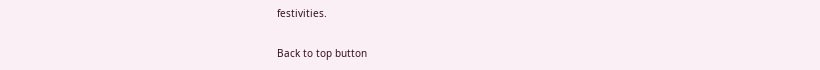festivities.

Back to top button